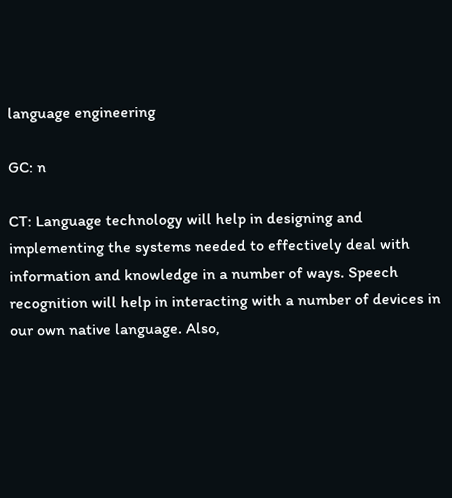language engineering

GC: n

CT: Language technology will help in designing and implementing the systems needed to effectively deal with information and knowledge in a number of ways. Speech recognition will help in interacting with a number of devices in our own native language. Also,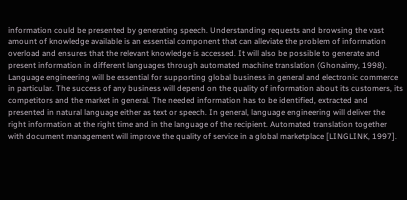information could be presented by generating speech. Understanding requests and browsing the vast amount of knowledge available is an essential component that can alleviate the problem of information overload and ensures that the relevant knowledge is accessed. It will also be possible to generate and present information in different languages through automated machine translation (Ghonaimy, 1998).
Language engineering will be essential for supporting global business in general and electronic commerce in particular. The success of any business will depend on the quality of information about its customers, its competitors and the market in general. The needed information has to be identified, extracted and presented in natural language either as text or speech. In general, language engineering will deliver the right information at the right time and in the language of the recipient. Automated translation together with document management will improve the quality of service in a global marketplace [LINGLINK, 1997].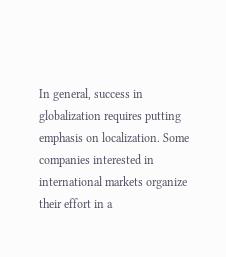In general, success in globalization requires putting emphasis on localization. Some companies interested in international markets organize their effort in a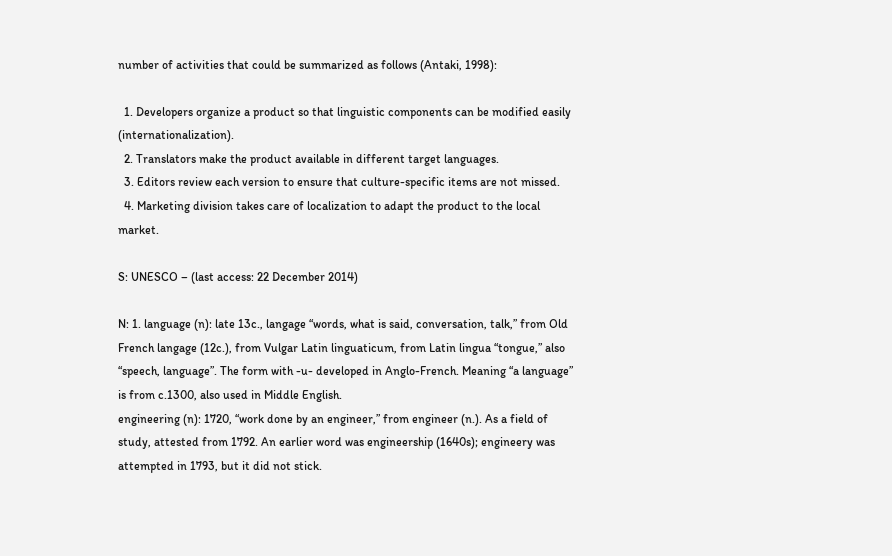number of activities that could be summarized as follows (Antaki, 1998):

  1. Developers organize a product so that linguistic components can be modified easily (internationalization).
  2. Translators make the product available in different target languages.
  3. Editors review each version to ensure that culture-specific items are not missed.
  4. Marketing division takes care of localization to adapt the product to the local market.

S: UNESCO – (last access: 22 December 2014)

N: 1. language (n): late 13c., langage “words, what is said, conversation, talk,” from Old French langage (12c.), from Vulgar Latin linguaticum, from Latin lingua “tongue,” also “speech, language”. The form with -u- developed in Anglo-French. Meaning “a language” is from c.1300, also used in Middle English.
engineering (n): 1720, “work done by an engineer,” from engineer (n.). As a field of study, attested from 1792. An earlier word was engineership (1640s); engineery was attempted in 1793, but it did not stick.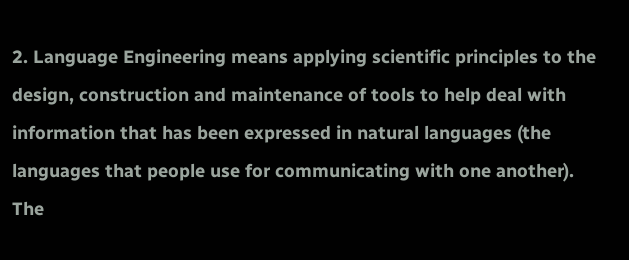2. Language Engineering means applying scientific principles to the design, construction and maintenance of tools to help deal with information that has been expressed in natural languages (the languages that people use for communicating with one another).
The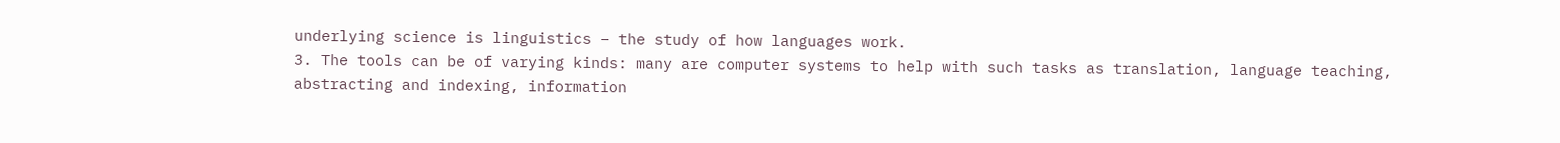underlying science is linguistics – the study of how languages work.
3. The tools can be of varying kinds: many are computer systems to help with such tasks as translation, language teaching, abstracting and indexing, information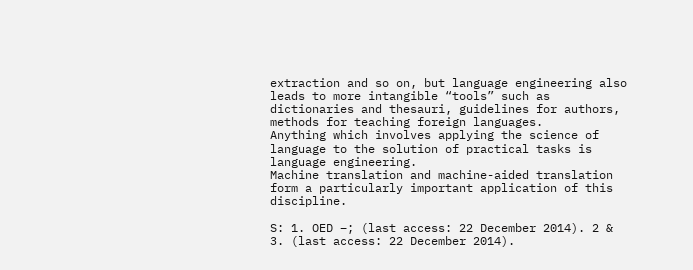extraction and so on, but language engineering also leads to more intangible “tools” such as dictionaries and thesauri, guidelines for authors, methods for teaching foreign languages.
Anything which involves applying the science of language to the solution of practical tasks is language engineering.
Machine translation and machine-aided translation form a particularly important application of this discipline.

S: 1. OED –; (last access: 22 December 2014). 2 & 3. (last access: 22 December 2014).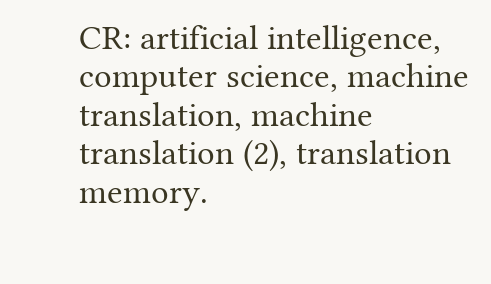CR: artificial intelligence, computer science, machine translation, machine translation (2), translation memory.